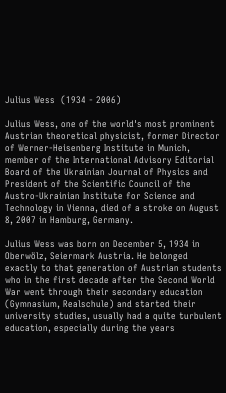Julius Wess  (1934 - 2006)

Julius Wess, one of the world's most prominent Austrian theoretical physicist, former Director of Werner-Heisenberg Institute in Munich, member of the International Advisory Editorial Board of the Ukrainian Journal of Physics and President of the Scientific Council of the Austro-Ukrainian Institute for Science and Technology in Vienna, died of a stroke on August 8, 2007 in Hamburg, Germany.

Julius Wess was born on December 5, 1934 in Oberwölz, Seiermark Austria. He belonged exactly to that generation of Austrian students who in the first decade after the Second World War went through their secondary education (Gymnasium, Realschule) and started their university studies, usually had a quite turbulent education, especially during the years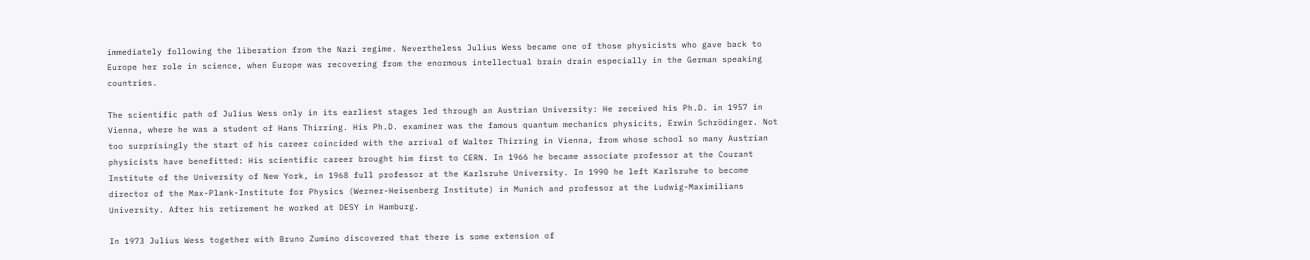immediately following the liberation from the Nazi regime. Nevertheless Julius Wess became one of those physicists who gave back to Europe her role in science, when Europe was recovering from the enormous intellectual brain drain especially in the German speaking countries.

The scientific path of Julius Wess only in its earliest stages led through an Austrian University: He received his Ph.D. in 1957 in Vienna, where he was a student of Hans Thirring. His Ph.D. examiner was the famous quantum mechanics physicits, Erwin Schrödinger. Not too surprisingly the start of his career coincided with the arrival of Walter Thirring in Vienna, from whose school so many Austrian physicists have benefitted: His scientific career brought him first to CERN. In 1966 he became associate professor at the Courant Institute of the University of New York, in 1968 full professor at the Karlsruhe University. In 1990 he left Karlsruhe to become director of the Max-Plank-Institute for Physics (Werner-Heisenberg Institute) in Munich and professor at the Ludwig-Maximilians University. After his retirement he worked at DESY in Hamburg.

In 1973 Julius Wess together with Bruno Zumino discovered that there is some extension of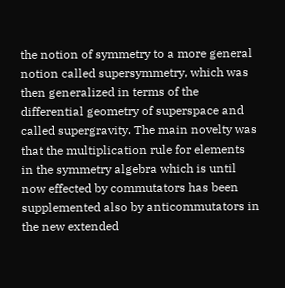the notion of symmetry to a more general notion called supersymmetry, which was then generalized in terms of the differential geometry of superspace and called supergravity. The main novelty was that the multiplication rule for elements in the symmetry algebra which is until now effected by commutators has been supplemented also by anticommutators in the new extended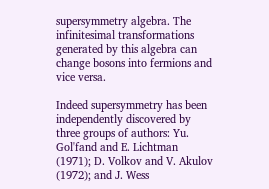supersymmetry algebra. The infinitesimal transformations generated by this algebra can change bosons into fermions and vice versa.

Indeed supersymmetry has been independently discovered by three groups of authors: Yu. Gol'fand and E. Lichtman (1971); D. Volkov and V. Akulov (1972); and J. Wess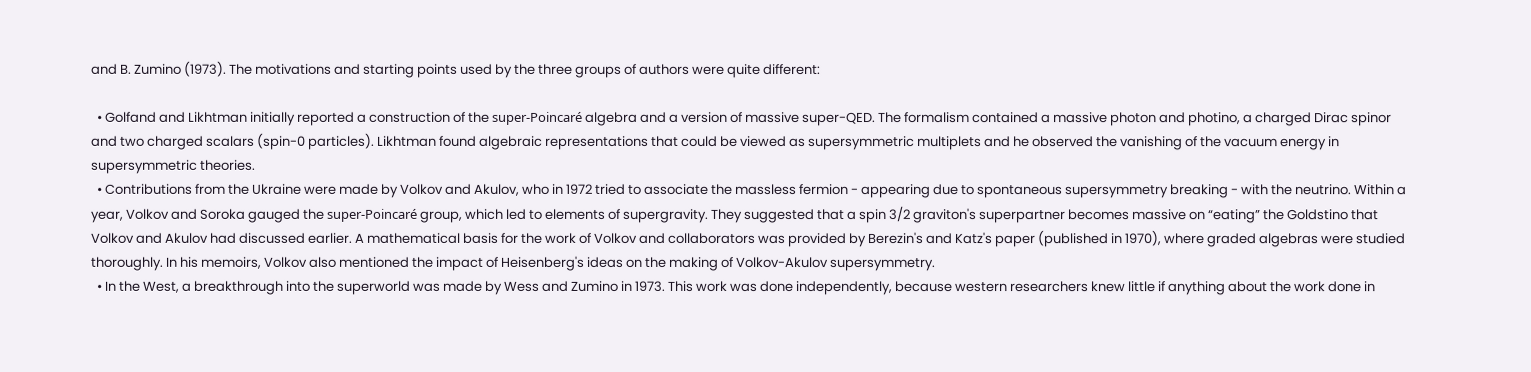and B. Zumino (1973). The motivations and starting points used by the three groups of authors were quite different:

  • Golfand and Likhtman initially reported a construction of the super-Poincaré algebra and a version of massive super-QED. The formalism contained a massive photon and photino, a charged Dirac spinor and two charged scalars (spin-0 particles). Likhtman found algebraic representations that could be viewed as supersymmetric multiplets and he observed the vanishing of the vacuum energy in supersymmetric theories.
  • Contributions from the Ukraine were made by Volkov and Akulov, who in 1972 tried to associate the massless fermion - appearing due to spontaneous supersymmetry breaking - with the neutrino. Within a year, Volkov and Soroka gauged the super-Poincaré group, which led to elements of supergravity. They suggested that a spin 3/2 graviton's superpartner becomes massive on “eating” the Goldstino that Volkov and Akulov had discussed earlier. A mathematical basis for the work of Volkov and collaborators was provided by Berezin's and Katz's paper (published in 1970), where graded algebras were studied thoroughly. In his memoirs, Volkov also mentioned the impact of Heisenberg's ideas on the making of Volkov-Akulov supersymmetry.
  • In the West, a breakthrough into the superworld was made by Wess and Zumino in 1973. This work was done independently, because western researchers knew little if anything about the work done in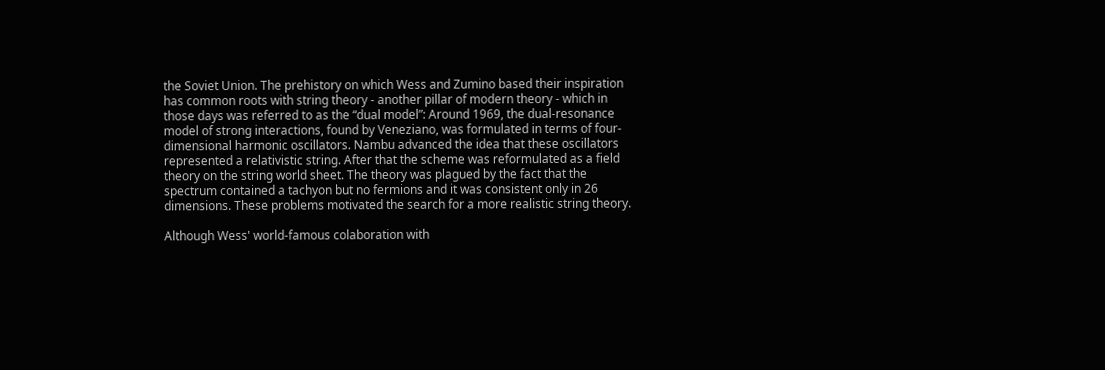the Soviet Union. The prehistory on which Wess and Zumino based their inspiration has common roots with string theory - another pillar of modern theory - which in those days was referred to as the “dual model”: Around 1969, the dual-resonance model of strong interactions, found by Veneziano, was formulated in terms of four-dimensional harmonic oscillators. Nambu advanced the idea that these oscillators represented a relativistic string. After that the scheme was reformulated as a field theory on the string world sheet. The theory was plagued by the fact that the spectrum contained a tachyon but no fermions and it was consistent only in 26 dimensions. These problems motivated the search for a more realistic string theory.

Although Wess' world-famous colaboration with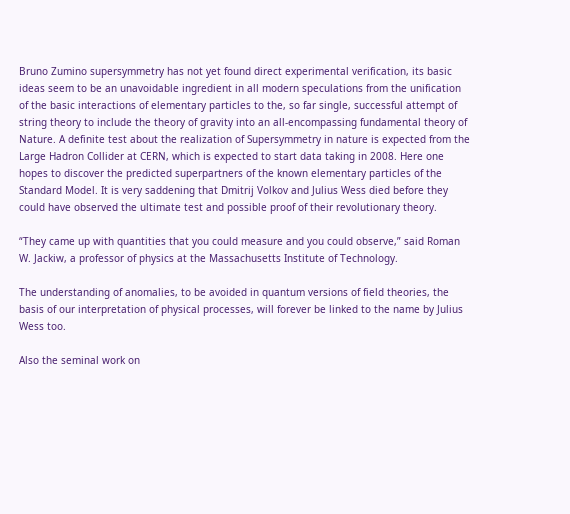Bruno Zumino supersymmetry has not yet found direct experimental verification, its basic ideas seem to be an unavoidable ingredient in all modern speculations from the unification of the basic interactions of elementary particles to the, so far single, successful attempt of string theory to include the theory of gravity into an all-encompassing fundamental theory of Nature. A definite test about the realization of Supersymmetry in nature is expected from the Large Hadron Collider at CERN, which is expected to start data taking in 2008. Here one hopes to discover the predicted superpartners of the known elementary particles of the Standard Model. It is very saddening that Dmitrij Volkov and Julius Wess died before they could have observed the ultimate test and possible proof of their revolutionary theory.

“They came up with quantities that you could measure and you could observe,” said Roman W. Jackiw, a professor of physics at the Massachusetts Institute of Technology.

The understanding of anomalies, to be avoided in quantum versions of field theories, the basis of our interpretation of physical processes, will forever be linked to the name by Julius Wess too.

Also the seminal work on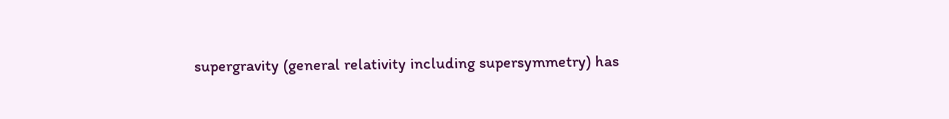supergravity (general relativity including supersymmetry) has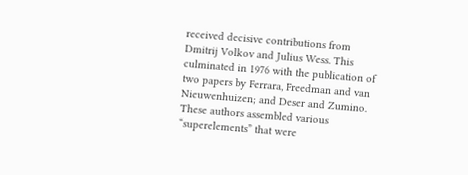received decisive contributions from Dmitrij Volkov and Julius Wess. This culminated in 1976 with the publication of two papers by Ferrara, Freedman and van Nieuwenhuizen; and Deser and Zumino. These authors assembled various “superelements” that were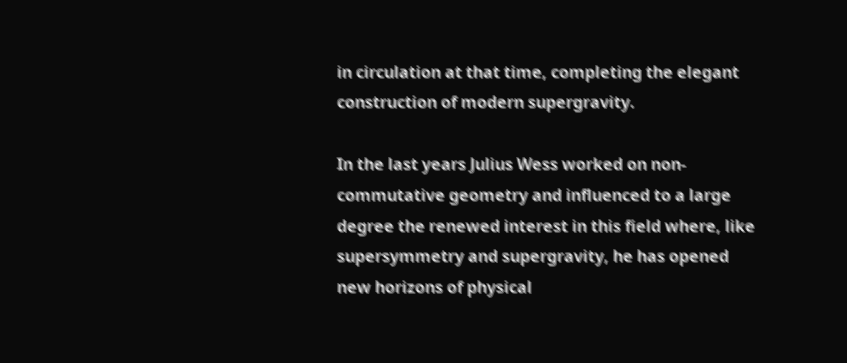in circulation at that time, completing the elegant construction of modern supergravity.

In the last years Julius Wess worked on non-commutative geometry and influenced to a large degree the renewed interest in this field where, like supersymmetry and supergravity, he has opened new horizons of physical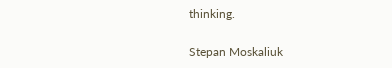thinking.

Stepan Moskaliuk